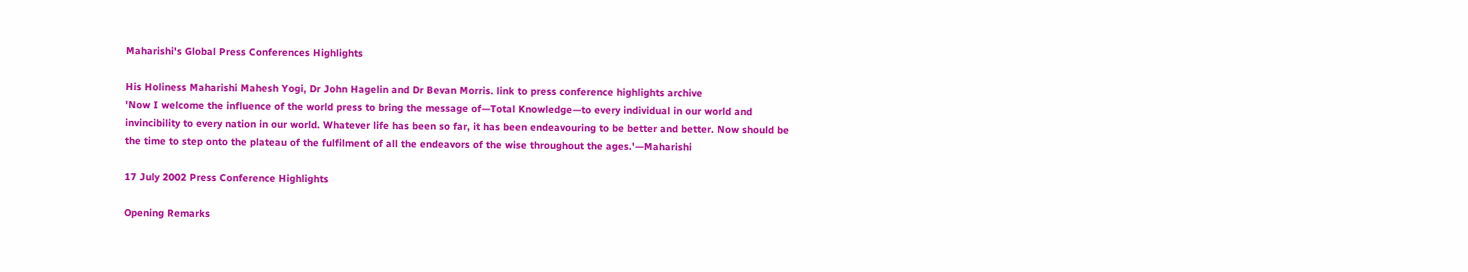Maharishi's Global Press Conferences Highlights

His Holiness Maharishi Mahesh Yogi, Dr John Hagelin and Dr Bevan Morris. link to press conference highlights archive
'Now I welcome the influence of the world press to bring the message of—Total Knowledge—to every individual in our world and invincibility to every nation in our world. Whatever life has been so far, it has been endeavouring to be better and better. Now should be the time to step onto the plateau of the fulfilment of all the endeavors of the wise throughout the ages.'—Maharishi

17 July 2002 Press Conference Highlights

Opening Remarks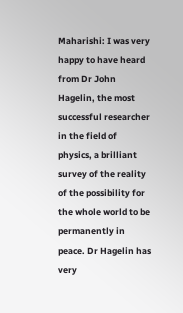Maharishi: I was very happy to have heard from Dr John Hagelin, the most successful researcher in the field of physics, a brilliant survey of the reality of the possibility for the whole world to be permanently in peace. Dr Hagelin has very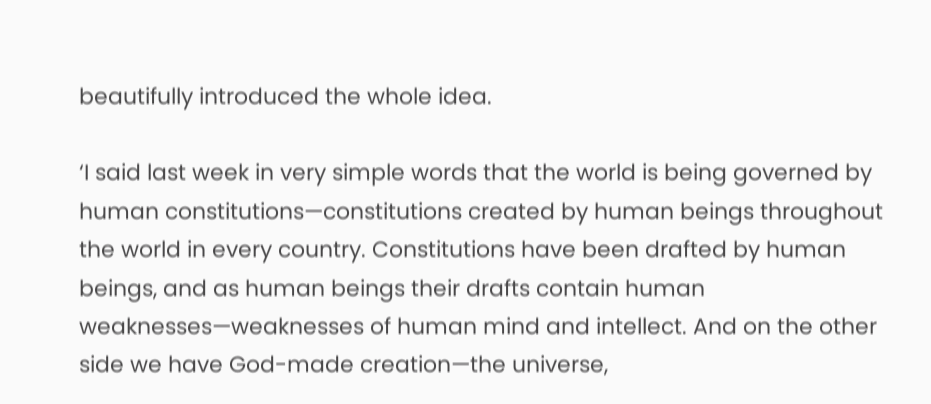beautifully introduced the whole idea.

‘I said last week in very simple words that the world is being governed by human constitutions—constitutions created by human beings throughout the world in every country. Constitutions have been drafted by human beings, and as human beings their drafts contain human weaknesses—weaknesses of human mind and intellect. And on the other side we have God-made creation—the universe,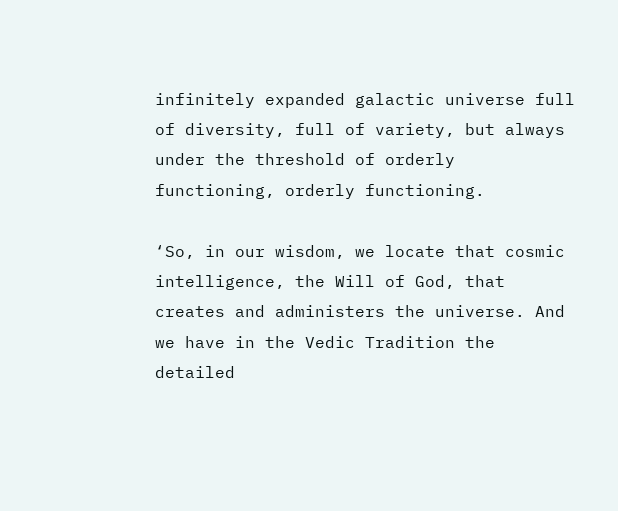infinitely expanded galactic universe full of diversity, full of variety, but always under the threshold of orderly functioning, orderly functioning.

‘So, in our wisdom, we locate that cosmic intelligence, the Will of God, that creates and administers the universe. And we have in the Vedic Tradition the detailed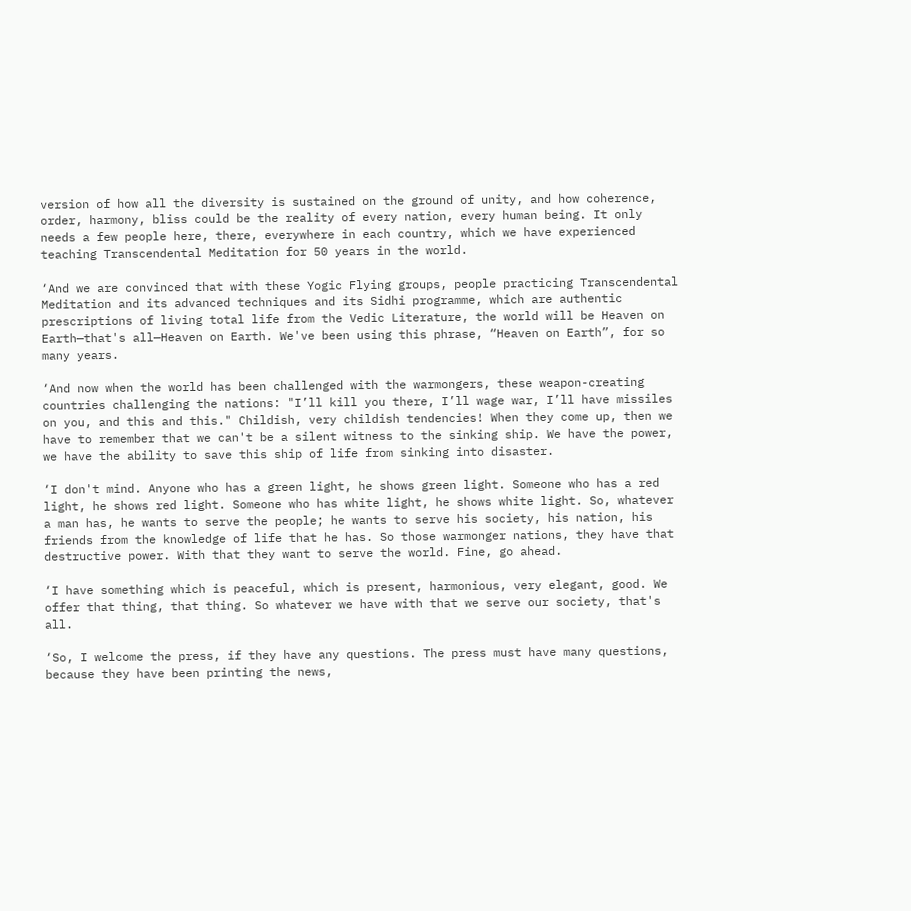version of how all the diversity is sustained on the ground of unity, and how coherence, order, harmony, bliss could be the reality of every nation, every human being. It only needs a few people here, there, everywhere in each country, which we have experienced teaching Transcendental Meditation for 50 years in the world.

‘And we are convinced that with these Yogic Flying groups, people practicing Transcendental Meditation and its advanced techniques and its Sidhi programme, which are authentic prescriptions of living total life from the Vedic Literature, the world will be Heaven on Earth—that's all—Heaven on Earth. We've been using this phrase, “Heaven on Earth”, for so many years.

‘And now when the world has been challenged with the warmongers, these weapon-creating countries challenging the nations: "I’ll kill you there, I’ll wage war, I’ll have missiles on you, and this and this." Childish, very childish tendencies! When they come up, then we have to remember that we can't be a silent witness to the sinking ship. We have the power, we have the ability to save this ship of life from sinking into disaster.

‘I don't mind. Anyone who has a green light, he shows green light. Someone who has a red light, he shows red light. Someone who has white light, he shows white light. So, whatever a man has, he wants to serve the people; he wants to serve his society, his nation, his friends from the knowledge of life that he has. So those warmonger nations, they have that destructive power. With that they want to serve the world. Fine, go ahead.

‘I have something which is peaceful, which is present, harmonious, very elegant, good. We offer that thing, that thing. So whatever we have with that we serve our society, that's all.

‘So, I welcome the press, if they have any questions. The press must have many questions, because they have been printing the news,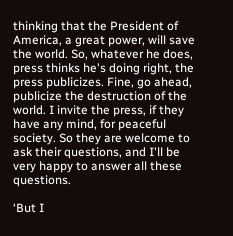thinking that the President of America, a great power, will save the world. So, whatever he does, press thinks he's doing right, the press publicizes. Fine, go ahead, publicize the destruction of the world. I invite the press, if they have any mind, for peaceful society. So they are welcome to ask their questions, and I'll be very happy to answer all these questions.

‘But I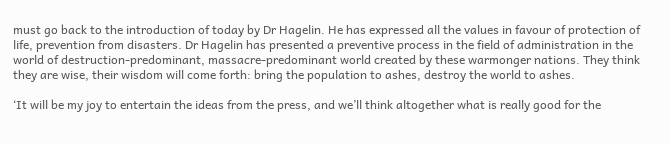must go back to the introduction of today by Dr Hagelin. He has expressed all the values in favour of protection of life, prevention from disasters. Dr Hagelin has presented a preventive process in the field of administration in the world of destruction-predominant, massacre-predominant world created by these warmonger nations. They think they are wise, their wisdom will come forth: bring the population to ashes, destroy the world to ashes.

‘It will be my joy to entertain the ideas from the press, and we’ll think altogether what is really good for the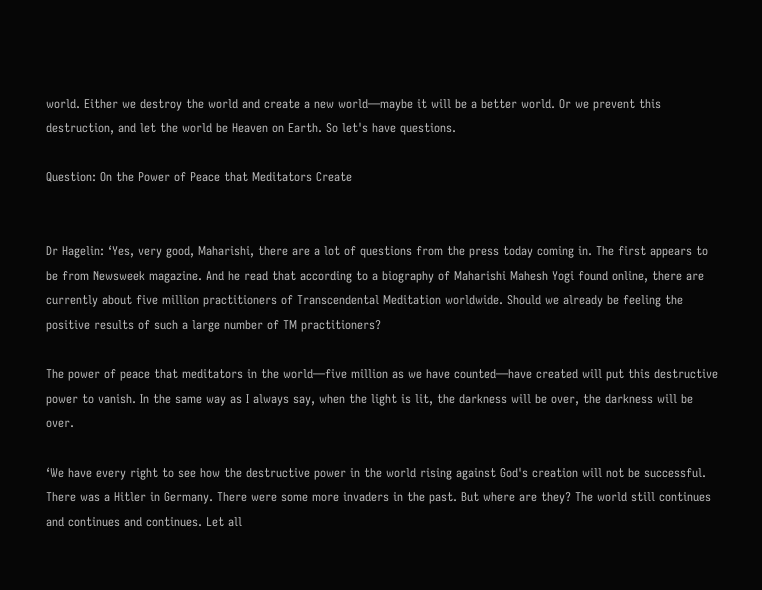world. Either we destroy the world and create a new world—maybe it will be a better world. Or we prevent this destruction, and let the world be Heaven on Earth. So let's have questions.

Question: On the Power of Peace that Meditators Create


Dr Hagelin: ‘Yes, very good, Maharishi, there are a lot of questions from the press today coming in. The first appears to be from Newsweek magazine. And he read that according to a biography of Maharishi Mahesh Yogi found online, there are currently about five million practitioners of Transcendental Meditation worldwide. Should we already be feeling the positive results of such a large number of TM practitioners?

The power of peace that meditators in the world—five million as we have counted—have created will put this destructive power to vanish. In the same way as I always say, when the light is lit, the darkness will be over, the darkness will be over.

‘We have every right to see how the destructive power in the world rising against God's creation will not be successful. There was a Hitler in Germany. There were some more invaders in the past. But where are they? The world still continues and continues and continues. Let all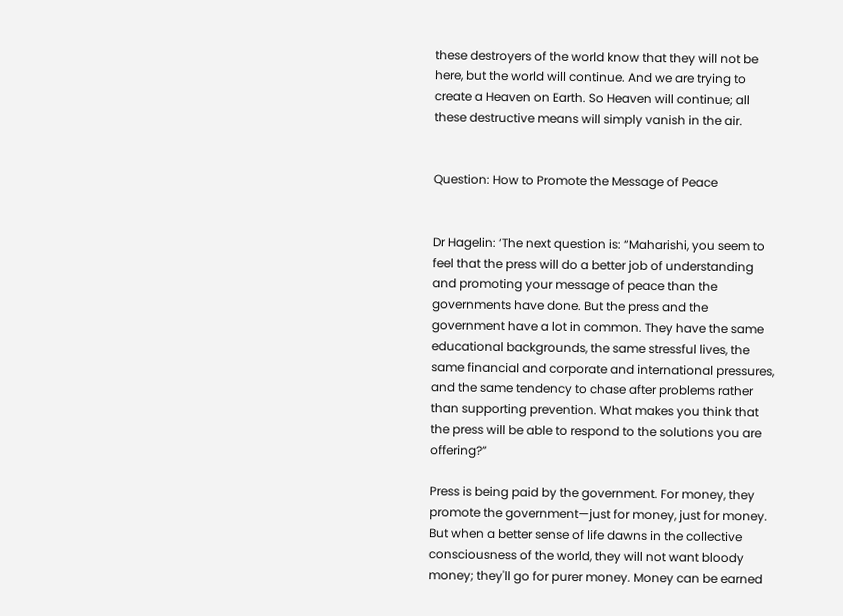these destroyers of the world know that they will not be here, but the world will continue. And we are trying to create a Heaven on Earth. So Heaven will continue; all these destructive means will simply vanish in the air.


Question: How to Promote the Message of Peace


Dr Hagelin: ‘The next question is: “Maharishi, you seem to feel that the press will do a better job of understanding and promoting your message of peace than the governments have done. But the press and the government have a lot in common. They have the same educational backgrounds, the same stressful lives, the same financial and corporate and international pressures, and the same tendency to chase after problems rather than supporting prevention. What makes you think that the press will be able to respond to the solutions you are offering?”

Press is being paid by the government. For money, they promote the government—just for money, just for money. But when a better sense of life dawns in the collective consciousness of the world, they will not want bloody money; they'll go for purer money. Money can be earned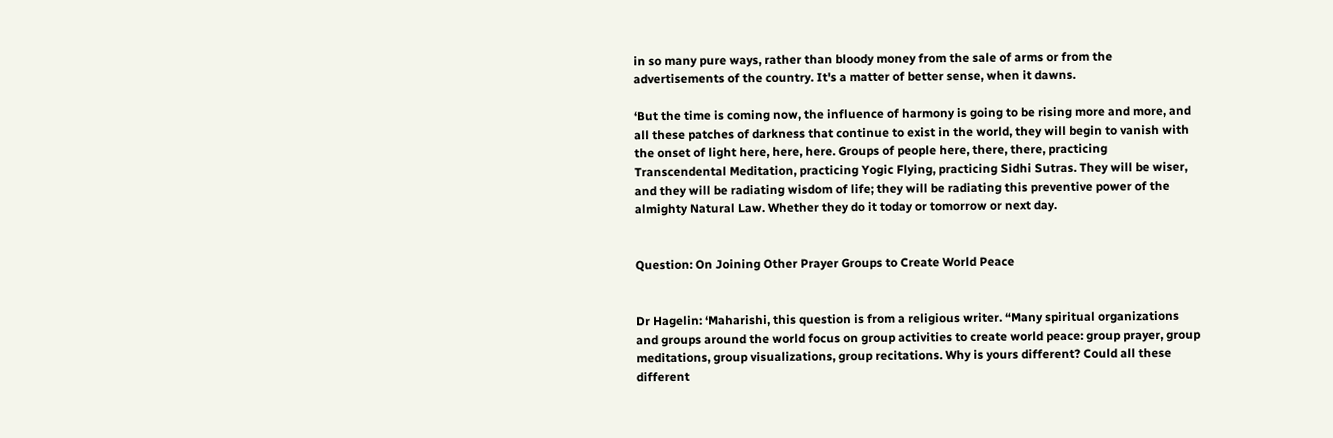in so many pure ways, rather than bloody money from the sale of arms or from the advertisements of the country. It's a matter of better sense, when it dawns.

‘But the time is coming now, the influence of harmony is going to be rising more and more, and all these patches of darkness that continue to exist in the world, they will begin to vanish with the onset of light here, here, here. Groups of people here, there, there, practicing Transcendental Meditation, practicing Yogic Flying, practicing Sidhi Sutras. They will be wiser, and they will be radiating wisdom of life; they will be radiating this preventive power of the almighty Natural Law. Whether they do it today or tomorrow or next day.


Question: On Joining Other Prayer Groups to Create World Peace


Dr Hagelin: ‘Maharishi, this question is from a religious writer. “Many spiritual organizations and groups around the world focus on group activities to create world peace: group prayer, group meditations, group visualizations, group recitations. Why is yours different? Could all these different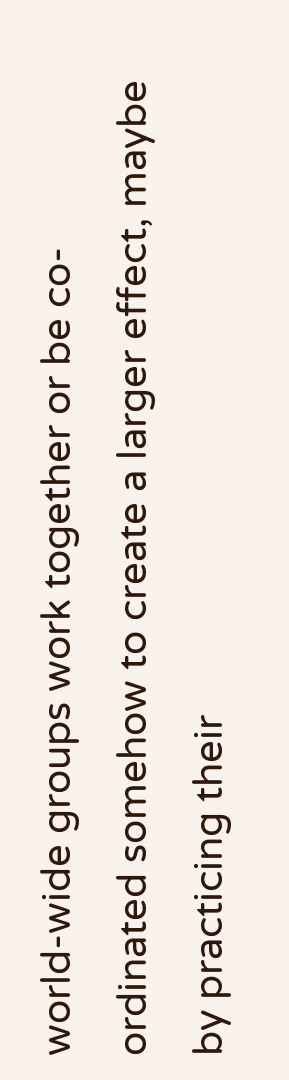world-wide groups work together or be co-ordinated somehow to create a larger effect, maybe by practicing their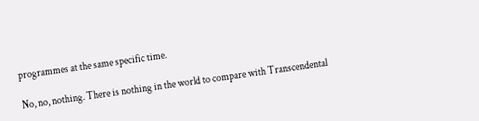programmes at the same specific time.

No, no, nothing. There is nothing in the world to compare with Transcendental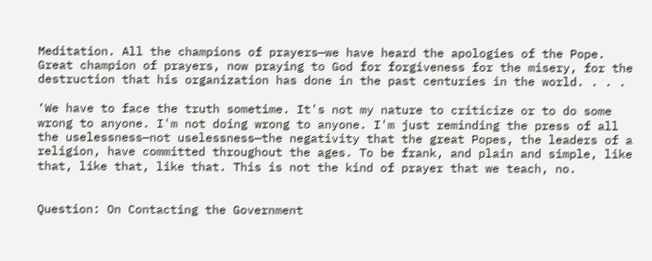Meditation. All the champions of prayers—we have heard the apologies of the Pope. Great champion of prayers, now praying to God for forgiveness for the misery, for the destruction that his organization has done in the past centuries in the world. . . .

‘We have to face the truth sometime. It's not my nature to criticize or to do some wrong to anyone. I'm not doing wrong to anyone. I'm just reminding the press of all the uselessness—not uselessness—the negativity that the great Popes, the leaders of a religion, have committed throughout the ages. To be frank, and plain and simple, like that, like that, like that. This is not the kind of prayer that we teach, no.


Question: On Contacting the Government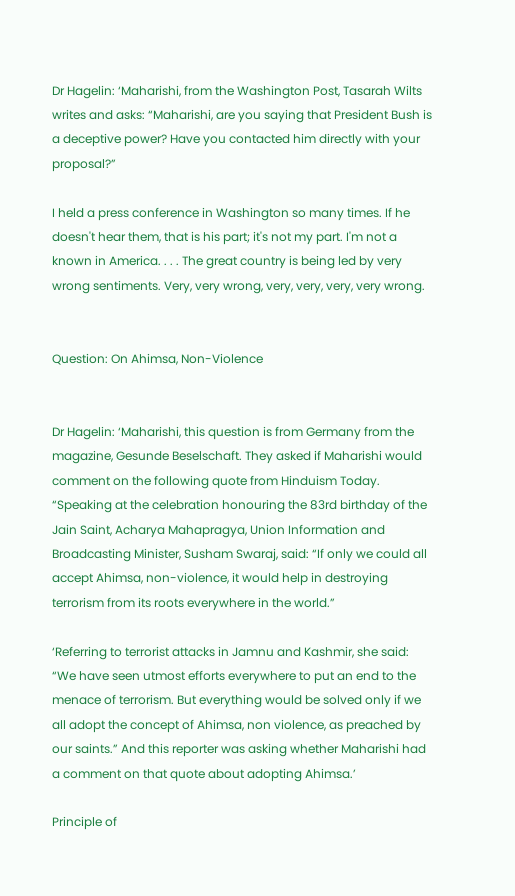Dr Hagelin: ‘Maharishi, from the Washington Post, Tasarah Wilts writes and asks: “Maharishi, are you saying that President Bush is a deceptive power? Have you contacted him directly with your proposal?”

I held a press conference in Washington so many times. If he doesn't hear them, that is his part; it's not my part. I'm not a known in America. . . . The great country is being led by very wrong sentiments. Very, very wrong, very, very, very, very wrong.


Question: On Ahimsa, Non-Violence


Dr Hagelin: ‘Maharishi, this question is from Germany from the magazine, Gesunde Beselschaft. They asked if Maharishi would comment on the following quote from Hinduism Today. “Speaking at the celebration honouring the 83rd birthday of the Jain Saint, Acharya Mahapragya, Union Information and Broadcasting Minister, Susham Swaraj, said: “If only we could all accept Ahimsa, non-violence, it would help in destroying terrorism from its roots everywhere in the world.”

‘Referring to terrorist attacks in Jamnu and Kashmir, she said: “We have seen utmost efforts everywhere to put an end to the menace of terrorism. But everything would be solved only if we all adopt the concept of Ahimsa, non violence, as preached by our saints.” And this reporter was asking whether Maharishi had a comment on that quote about adopting Ahimsa.’

Principle of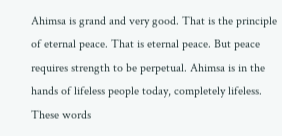Ahimsa is grand and very good. That is the principle of eternal peace. That is eternal peace. But peace requires strength to be perpetual. Ahimsa is in the hands of lifeless people today, completely lifeless. These words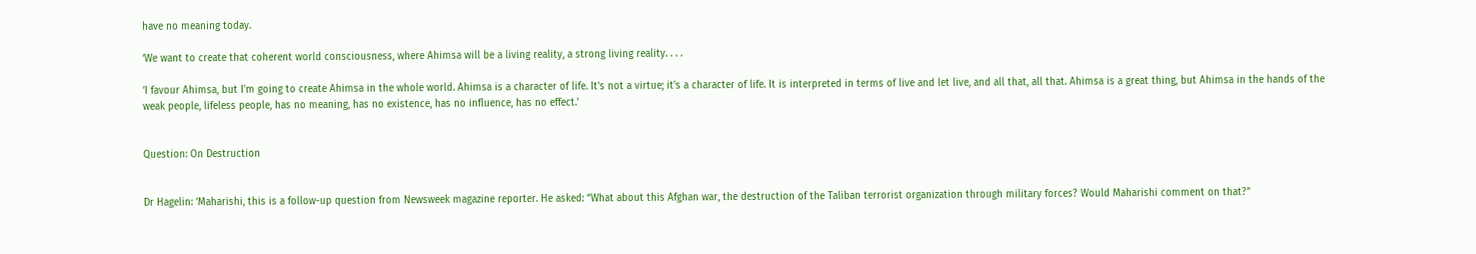have no meaning today.

‘We want to create that coherent world consciousness, where Ahimsa will be a living reality, a strong living reality. . . .

‘I favour Ahimsa, but I'm going to create Ahimsa in the whole world. Ahimsa is a character of life. It's not a virtue; it's a character of life. It is interpreted in terms of live and let live, and all that, all that. Ahimsa is a great thing, but Ahimsa in the hands of the weak people, lifeless people, has no meaning, has no existence, has no influence, has no effect.’


Question: On Destruction


Dr Hagelin: ‘Maharishi, this is a follow-up question from Newsweek magazine reporter. He asked: “What about this Afghan war, the destruction of the Taliban terrorist organization through military forces? Would Maharishi comment on that?”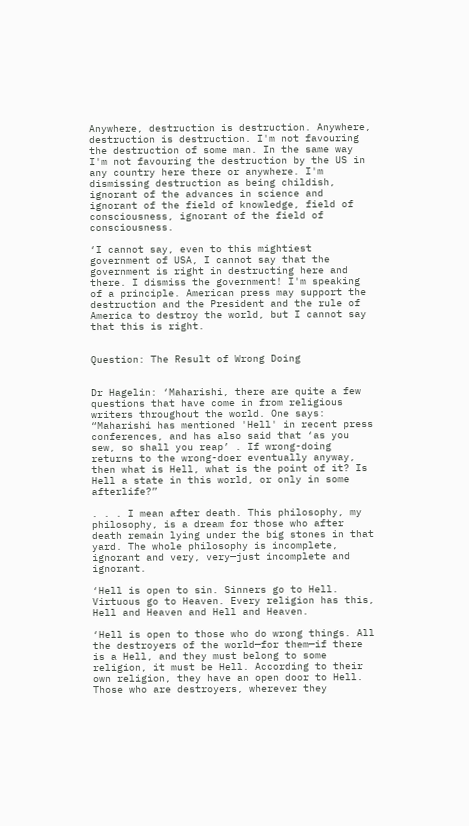Anywhere, destruction is destruction. Anywhere, destruction is destruction. I'm not favouring the destruction of some man. In the same way I'm not favouring the destruction by the US in any country here there or anywhere. I'm dismissing destruction as being childish, ignorant of the advances in science and ignorant of the field of knowledge, field of consciousness, ignorant of the field of consciousness.

‘I cannot say, even to this mightiest government of USA, I cannot say that the government is right in destructing here and there. I dismiss the government! I'm speaking of a principle. American press may support the destruction and the President and the rule of America to destroy the world, but I cannot say that this is right.


Question: The Result of Wrong Doing


Dr Hagelin: ‘Maharishi, there are quite a few questions that have come in from religious writers throughout the world. One says: “Maharishi has mentioned 'Hell' in recent press conferences, and has also said that ‘as you sew, so shall you reap’ . If wrong-doing returns to the wrong-doer eventually anyway, then what is Hell, what is the point of it? Is Hell a state in this world, or only in some afterlife?”

. . . I mean after death. This philosophy, my philosophy, is a dream for those who after death remain lying under the big stones in that yard. The whole philosophy is incomplete, ignorant and very, very—just incomplete and ignorant.

‘Hell is open to sin. Sinners go to Hell. Virtuous go to Heaven. Every religion has this, Hell and Heaven and Hell and Heaven.

‘Hell is open to those who do wrong things. All the destroyers of the world—for them—if there is a Hell, and they must belong to some religion, it must be Hell. According to their own religion, they have an open door to Hell. Those who are destroyers, wherever they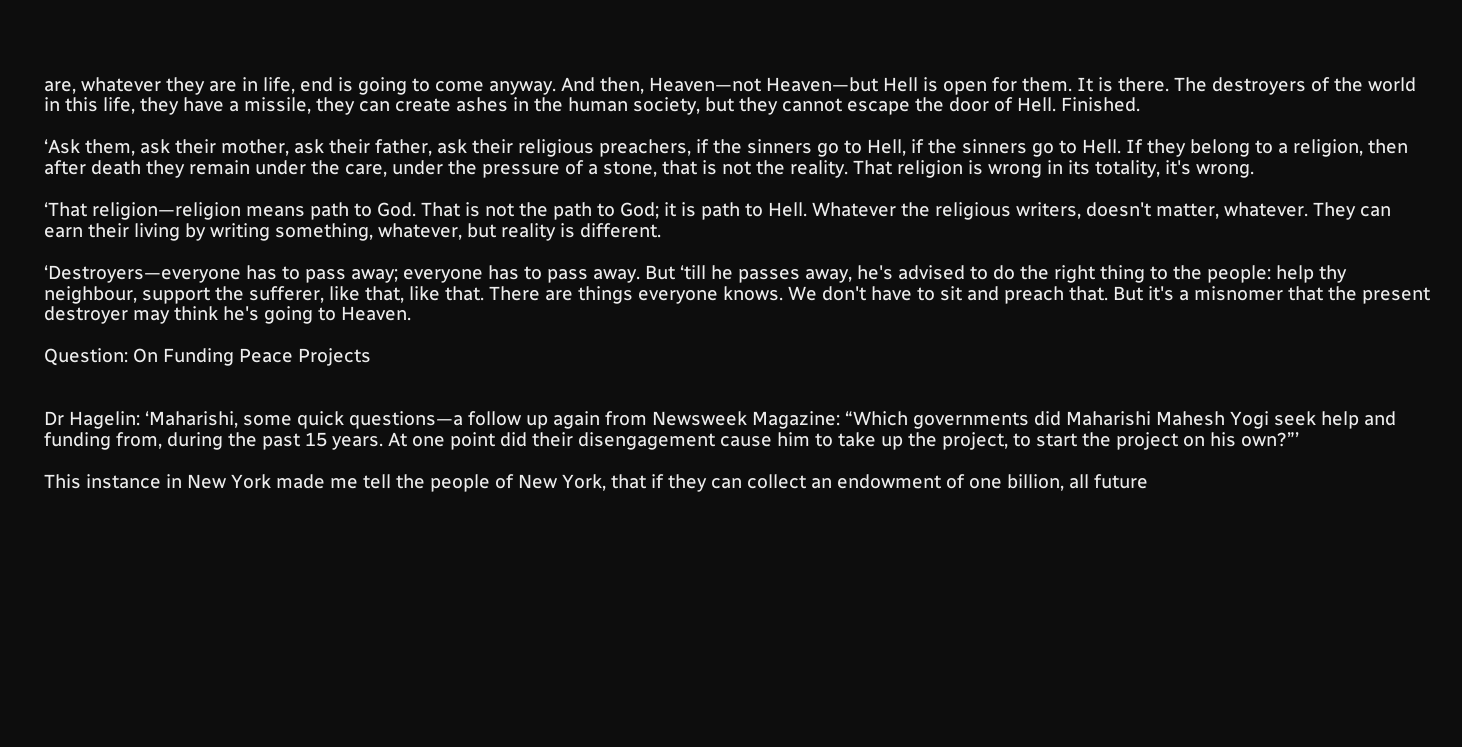are, whatever they are in life, end is going to come anyway. And then, Heaven—not Heaven—but Hell is open for them. It is there. The destroyers of the world in this life, they have a missile, they can create ashes in the human society, but they cannot escape the door of Hell. Finished.

‘Ask them, ask their mother, ask their father, ask their religious preachers, if the sinners go to Hell, if the sinners go to Hell. If they belong to a religion, then after death they remain under the care, under the pressure of a stone, that is not the reality. That religion is wrong in its totality, it's wrong.

‘That religion—religion means path to God. That is not the path to God; it is path to Hell. Whatever the religious writers, doesn't matter, whatever. They can earn their living by writing something, whatever, but reality is different.

‘Destroyers—everyone has to pass away; everyone has to pass away. But ‘till he passes away, he's advised to do the right thing to the people: help thy neighbour, support the sufferer, like that, like that. There are things everyone knows. We don't have to sit and preach that. But it's a misnomer that the present destroyer may think he's going to Heaven.

Question: On Funding Peace Projects


Dr Hagelin: ‘Maharishi, some quick questions—a follow up again from Newsweek Magazine: “Which governments did Maharishi Mahesh Yogi seek help and funding from, during the past 15 years. At one point did their disengagement cause him to take up the project, to start the project on his own?”’

This instance in New York made me tell the people of New York, that if they can collect an endowment of one billion, all future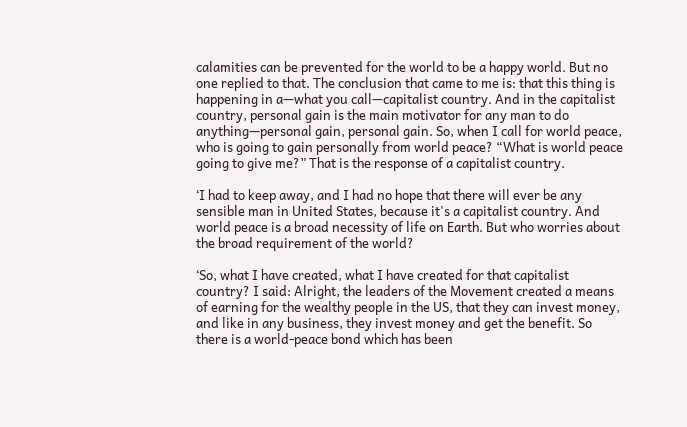calamities can be prevented for the world to be a happy world. But no one replied to that. The conclusion that came to me is: that this thing is happening in a—what you call—capitalist country. And in the capitalist country, personal gain is the main motivator for any man to do anything—personal gain, personal gain. So, when I call for world peace, who is going to gain personally from world peace? “What is world peace going to give me?” That is the response of a capitalist country.

‘I had to keep away, and I had no hope that there will ever be any sensible man in United States, because it's a capitalist country. And world peace is a broad necessity of life on Earth. But who worries about the broad requirement of the world?

‘So, what I have created, what I have created for that capitalist country? I said: Alright, the leaders of the Movement created a means of earning for the wealthy people in the US, that they can invest money, and like in any business, they invest money and get the benefit. So there is a world-peace bond which has been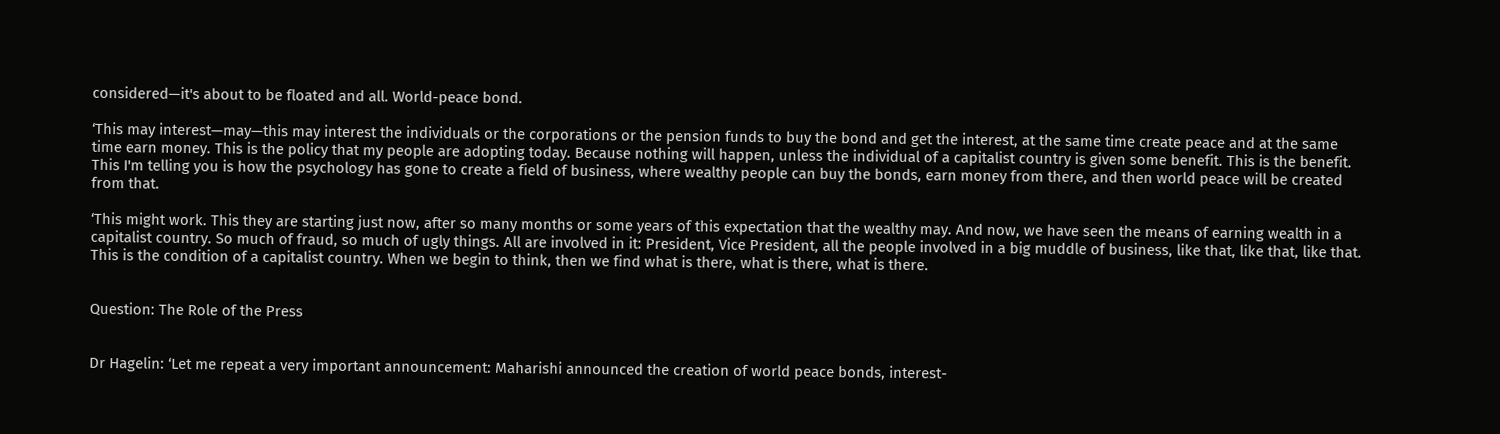considered—it's about to be floated and all. World-peace bond.

‘This may interest—may—this may interest the individuals or the corporations or the pension funds to buy the bond and get the interest, at the same time create peace and at the same time earn money. This is the policy that my people are adopting today. Because nothing will happen, unless the individual of a capitalist country is given some benefit. This is the benefit. This I'm telling you is how the psychology has gone to create a field of business, where wealthy people can buy the bonds, earn money from there, and then world peace will be created from that.

‘This might work. This they are starting just now, after so many months or some years of this expectation that the wealthy may. And now, we have seen the means of earning wealth in a capitalist country. So much of fraud, so much of ugly things. All are involved in it: President, Vice President, all the people involved in a big muddle of business, like that, like that, like that. This is the condition of a capitalist country. When we begin to think, then we find what is there, what is there, what is there.


Question: The Role of the Press


Dr Hagelin: ‘Let me repeat a very important announcement: Maharishi announced the creation of world peace bonds, interest-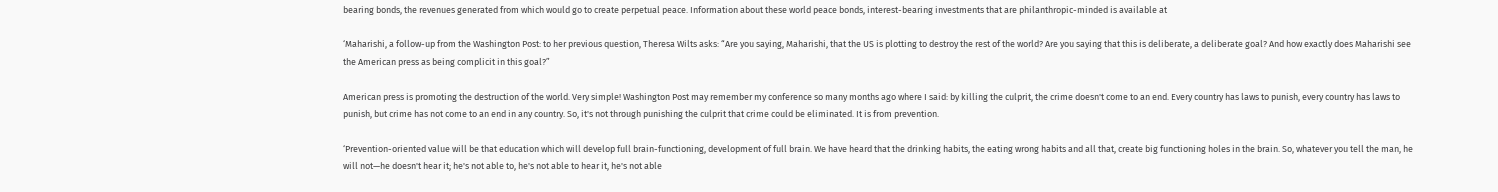bearing bonds, the revenues generated from which would go to create perpetual peace. Information about these world peace bonds, interest-bearing investments that are philanthropic-minded is available at

‘Maharishi, a follow-up from the Washington Post: to her previous question, Theresa Wilts asks: “Are you saying, Maharishi, that the US is plotting to destroy the rest of the world? Are you saying that this is deliberate, a deliberate goal? And how exactly does Maharishi see the American press as being complicit in this goal?”

American press is promoting the destruction of the world. Very simple! Washington Post may remember my conference so many months ago where I said: by killing the culprit, the crime doesn't come to an end. Every country has laws to punish, every country has laws to punish, but crime has not come to an end in any country. So, it's not through punishing the culprit that crime could be eliminated. It is from prevention.

‘Prevention-oriented value will be that education which will develop full brain-functioning, development of full brain. We have heard that the drinking habits, the eating wrong habits and all that, create big functioning holes in the brain. So, whatever you tell the man, he will not—he doesn't hear it; he's not able to, he's not able to hear it, he's not able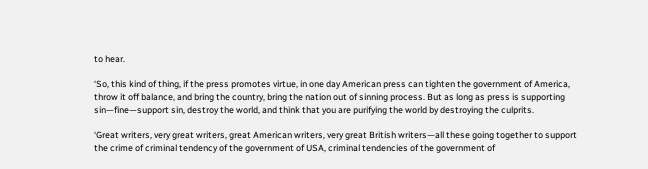to hear.

‘So, this kind of thing, if the press promotes virtue, in one day American press can tighten the government of America, throw it off balance, and bring the country, bring the nation out of sinning process. But as long as press is supporting sin—fine—support sin, destroy the world, and think that you are purifying the world by destroying the culprits.

‘Great writers, very great writers, great American writers, very great British writers—all these going together to support the crime of criminal tendency of the government of USA, criminal tendencies of the government of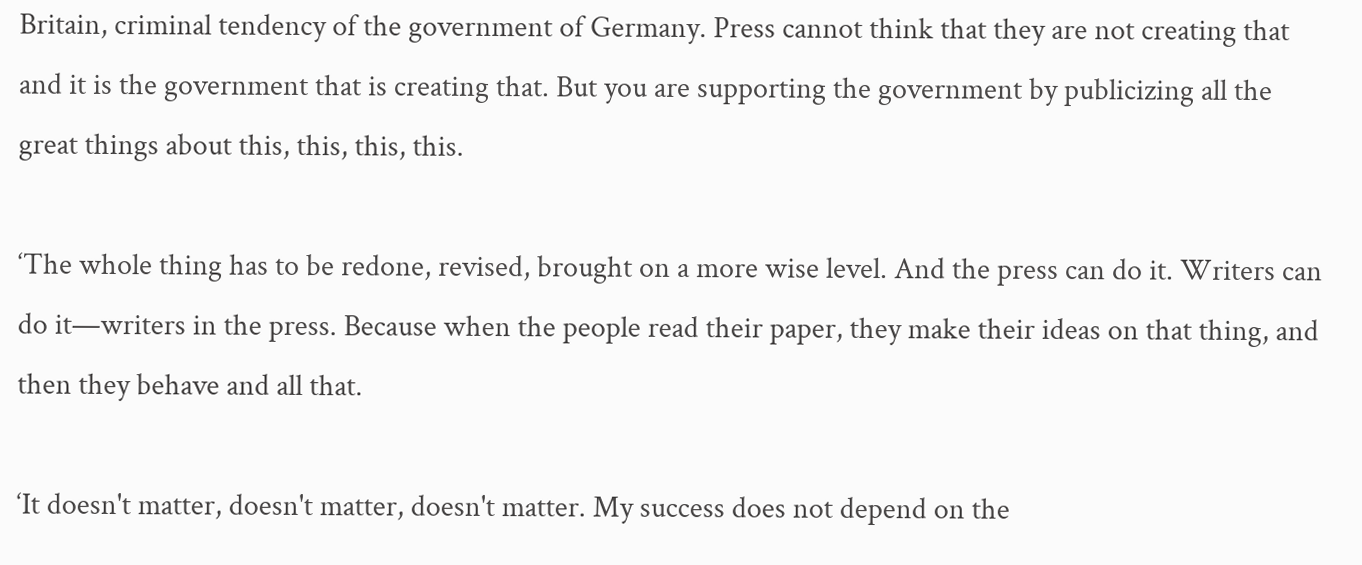Britain, criminal tendency of the government of Germany. Press cannot think that they are not creating that and it is the government that is creating that. But you are supporting the government by publicizing all the great things about this, this, this, this.

‘The whole thing has to be redone, revised, brought on a more wise level. And the press can do it. Writers can do it—writers in the press. Because when the people read their paper, they make their ideas on that thing, and then they behave and all that.

‘It doesn't matter, doesn't matter, doesn't matter. My success does not depend on the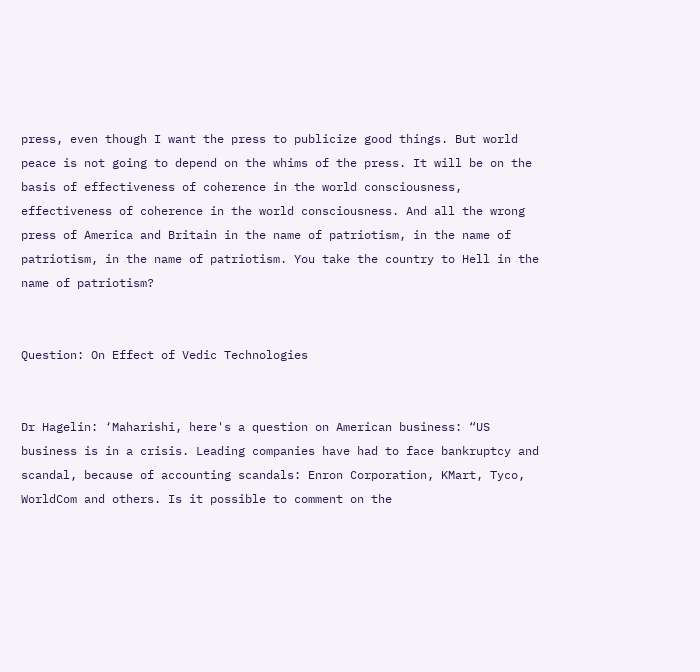press, even though I want the press to publicize good things. But world peace is not going to depend on the whims of the press. It will be on the basis of effectiveness of coherence in the world consciousness, effectiveness of coherence in the world consciousness. And all the wrong press of America and Britain in the name of patriotism, in the name of patriotism, in the name of patriotism. You take the country to Hell in the name of patriotism?


Question: On Effect of Vedic Technologies


Dr Hagelin: ‘Maharishi, here's a question on American business: “US business is in a crisis. Leading companies have had to face bankruptcy and scandal, because of accounting scandals: Enron Corporation, KMart, Tyco, WorldCom and others. Is it possible to comment on the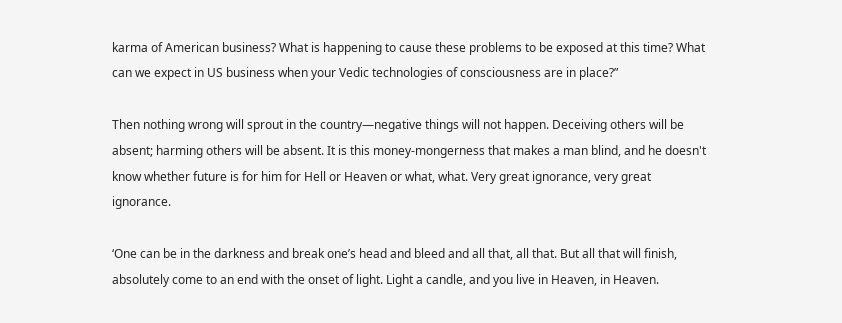karma of American business? What is happening to cause these problems to be exposed at this time? What can we expect in US business when your Vedic technologies of consciousness are in place?”

Then nothing wrong will sprout in the country—negative things will not happen. Deceiving others will be absent; harming others will be absent. It is this money-mongerness that makes a man blind, and he doesn't know whether future is for him for Hell or Heaven or what, what. Very great ignorance, very great ignorance.

‘One can be in the darkness and break one’s head and bleed and all that, all that. But all that will finish, absolutely come to an end with the onset of light. Light a candle, and you live in Heaven, in Heaven.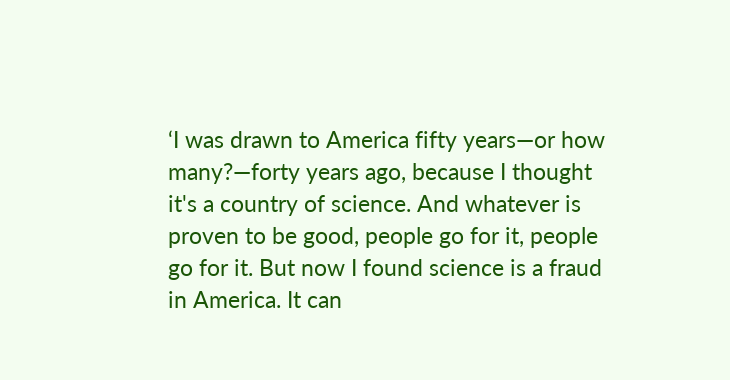‘I was drawn to America fifty years—or how many?—forty years ago, because I thought it's a country of science. And whatever is proven to be good, people go for it, people go for it. But now I found science is a fraud in America. It can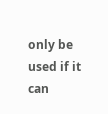only be used if it can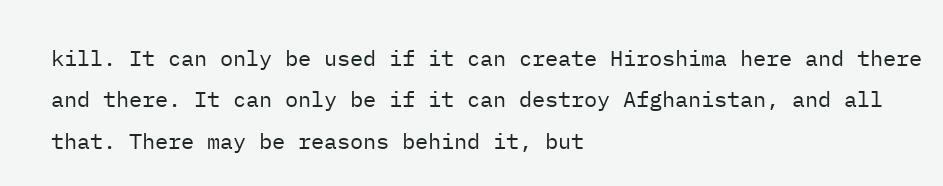kill. It can only be used if it can create Hiroshima here and there and there. It can only be if it can destroy Afghanistan, and all that. There may be reasons behind it, but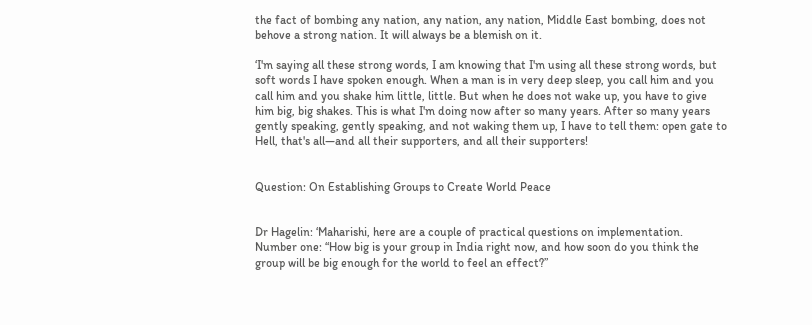the fact of bombing any nation, any nation, any nation, Middle East bombing, does not behove a strong nation. It will always be a blemish on it.

‘I'm saying all these strong words, I am knowing that I'm using all these strong words, but soft words I have spoken enough. When a man is in very deep sleep, you call him and you call him and you shake him little, little. But when he does not wake up, you have to give him big, big shakes. This is what I'm doing now after so many years. After so many years gently speaking, gently speaking, and not waking them up, I have to tell them: open gate to Hell, that's all—and all their supporters, and all their supporters!


Question: On Establishing Groups to Create World Peace


Dr Hagelin: ‘Maharishi, here are a couple of practical questions on implementation. Number one: “How big is your group in India right now, and how soon do you think the group will be big enough for the world to feel an effect?”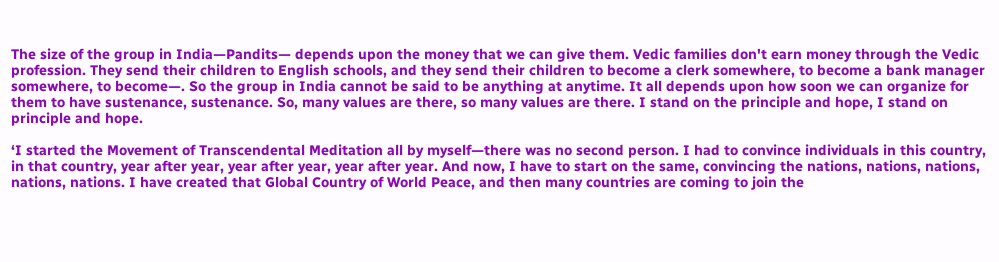The size of the group in India—Pandits— depends upon the money that we can give them. Vedic families don't earn money through the Vedic profession. They send their children to English schools, and they send their children to become a clerk somewhere, to become a bank manager somewhere, to become—. So the group in India cannot be said to be anything at anytime. It all depends upon how soon we can organize for them to have sustenance, sustenance. So, many values are there, so many values are there. I stand on the principle and hope, I stand on principle and hope.

‘I started the Movement of Transcendental Meditation all by myself—there was no second person. I had to convince individuals in this country, in that country, year after year, year after year, year after year. And now, I have to start on the same, convincing the nations, nations, nations, nations, nations. I have created that Global Country of World Peace, and then many countries are coming to join the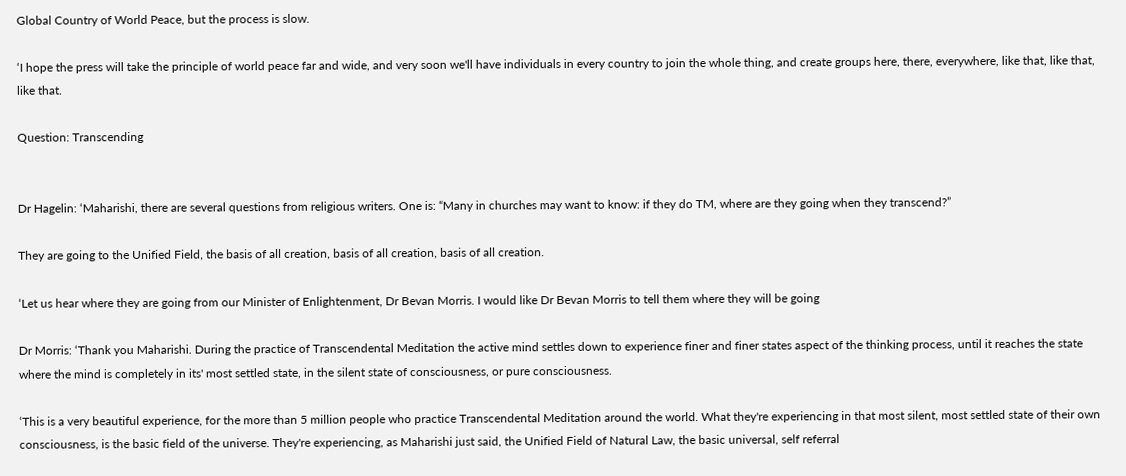Global Country of World Peace, but the process is slow.

‘I hope the press will take the principle of world peace far and wide, and very soon we'll have individuals in every country to join the whole thing, and create groups here, there, everywhere, like that, like that, like that.

Question: Transcending


Dr Hagelin: ‘Maharishi, there are several questions from religious writers. One is: “Many in churches may want to know: if they do TM, where are they going when they transcend?”

They are going to the Unified Field, the basis of all creation, basis of all creation, basis of all creation.

‘Let us hear where they are going from our Minister of Enlightenment, Dr Bevan Morris. I would like Dr Bevan Morris to tell them where they will be going

Dr Morris: ‘Thank you Maharishi. During the practice of Transcendental Meditation the active mind settles down to experience finer and finer states aspect of the thinking process, until it reaches the state where the mind is completely in its' most settled state, in the silent state of consciousness, or pure consciousness.

‘This is a very beautiful experience, for the more than 5 million people who practice Transcendental Meditation around the world. What they're experiencing in that most silent, most settled state of their own consciousness, is the basic field of the universe. They're experiencing, as Maharishi just said, the Unified Field of Natural Law, the basic universal, self referral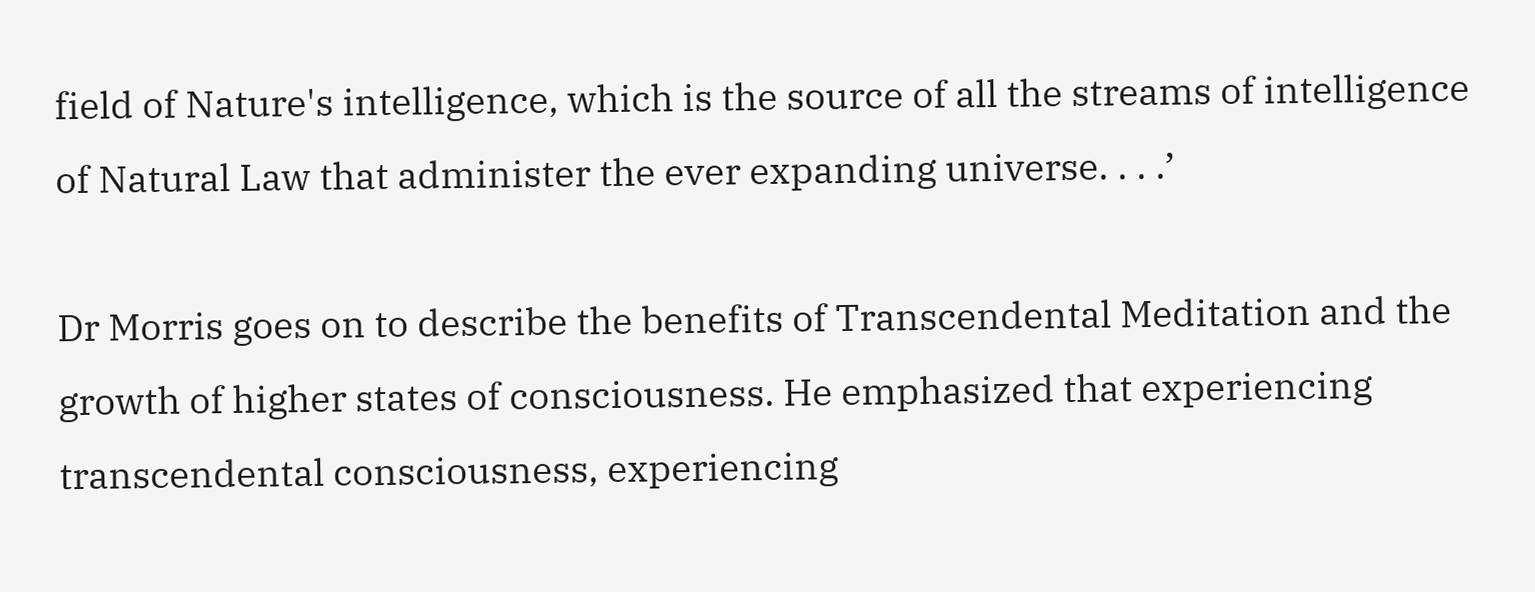field of Nature's intelligence, which is the source of all the streams of intelligence of Natural Law that administer the ever expanding universe. . . .’

Dr Morris goes on to describe the benefits of Transcendental Meditation and the growth of higher states of consciousness. He emphasized that experiencing transcendental consciousness, experiencing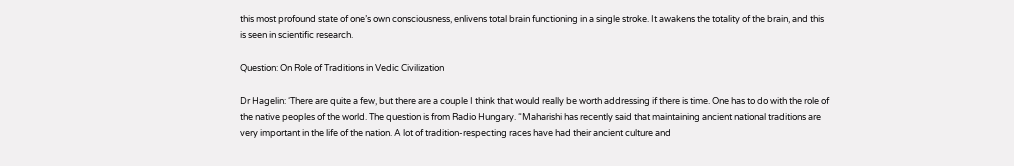this most profound state of one’s own consciousness, enlivens total brain functioning in a single stroke. It awakens the totality of the brain, and this is seen in scientific research.

Question: On Role of Traditions in Vedic Civilization

Dr Hagelin: ‘There are quite a few, but there are a couple I think that would really be worth addressing if there is time. One has to do with the role of the native peoples of the world. The question is from Radio Hungary. “Maharishi has recently said that maintaining ancient national traditions are very important in the life of the nation. A lot of tradition-respecting races have had their ancient culture and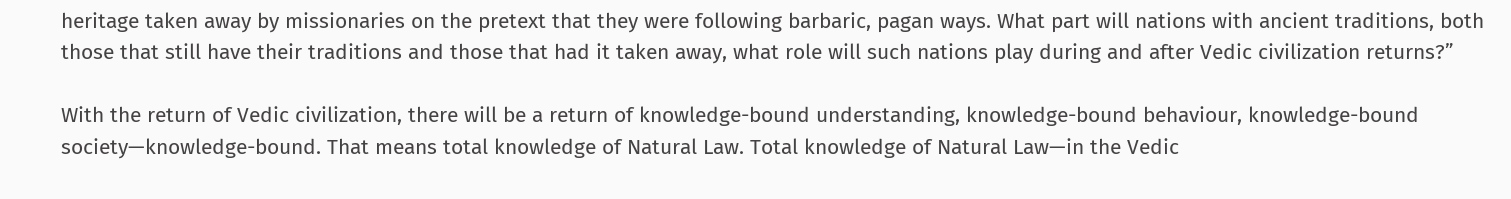heritage taken away by missionaries on the pretext that they were following barbaric, pagan ways. What part will nations with ancient traditions, both those that still have their traditions and those that had it taken away, what role will such nations play during and after Vedic civilization returns?”

With the return of Vedic civilization, there will be a return of knowledge-bound understanding, knowledge-bound behaviour, knowledge-bound society—knowledge-bound. That means total knowledge of Natural Law. Total knowledge of Natural Law—in the Vedic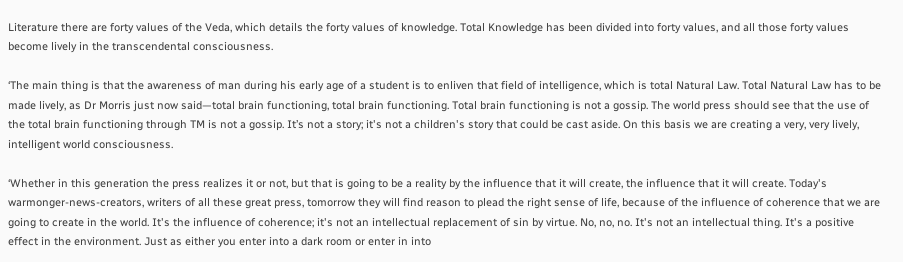Literature there are forty values of the Veda, which details the forty values of knowledge. Total Knowledge has been divided into forty values, and all those forty values become lively in the transcendental consciousness.

‘The main thing is that the awareness of man during his early age of a student is to enliven that field of intelligence, which is total Natural Law. Total Natural Law has to be made lively, as Dr Morris just now said—total brain functioning, total brain functioning. Total brain functioning is not a gossip. The world press should see that the use of the total brain functioning through TM is not a gossip. It’s not a story; it's not a children's story that could be cast aside. On this basis we are creating a very, very lively, intelligent world consciousness.

‘Whether in this generation the press realizes it or not, but that is going to be a reality by the influence that it will create, the influence that it will create. Today's warmonger-news-creators, writers of all these great press, tomorrow they will find reason to plead the right sense of life, because of the influence of coherence that we are going to create in the world. It's the influence of coherence; it's not an intellectual replacement of sin by virtue. No, no, no. It's not an intellectual thing. It's a positive effect in the environment. Just as either you enter into a dark room or enter in into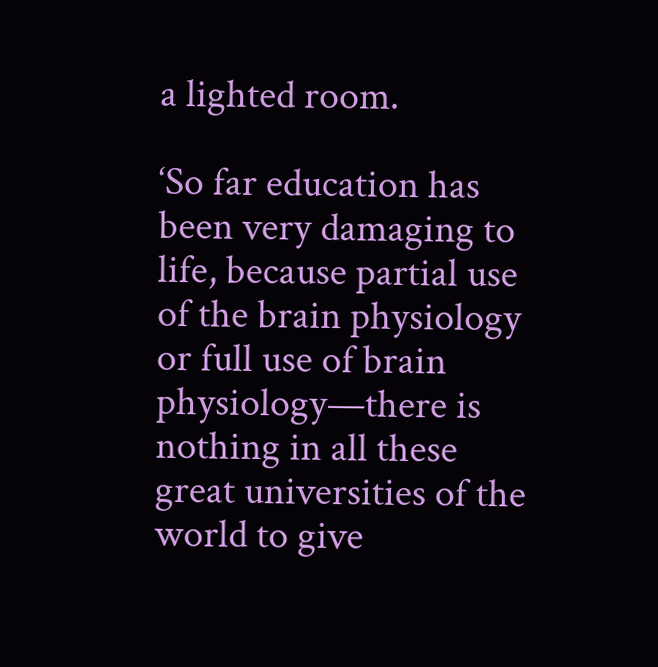a lighted room.

‘So far education has been very damaging to life, because partial use of the brain physiology or full use of brain physiology—there is nothing in all these great universities of the world to give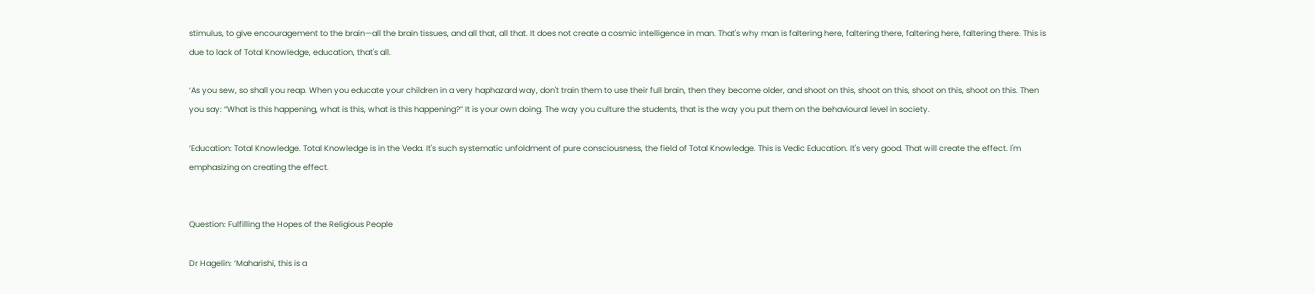stimulus, to give encouragement to the brain—all the brain tissues, and all that, all that. It does not create a cosmic intelligence in man. That's why man is faltering here, faltering there, faltering here, faltering there. This is due to lack of Total Knowledge, education, that's all.

‘As you sew, so shall you reap. When you educate your children in a very haphazard way, don't train them to use their full brain, then they become older, and shoot on this, shoot on this, shoot on this, shoot on this. Then you say: “What is this happening, what is this, what is this happening?” It is your own doing. The way you culture the students, that is the way you put them on the behavioural level in society.

‘Education: Total Knowledge. Total Knowledge is in the Veda. It's such systematic unfoldment of pure consciousness, the field of Total Knowledge. This is Vedic Education. It's very good. That will create the effect. I'm emphasizing on creating the effect.


Question: Fulfilling the Hopes of the Religious People

Dr Hagelin: ‘Maharishi, this is a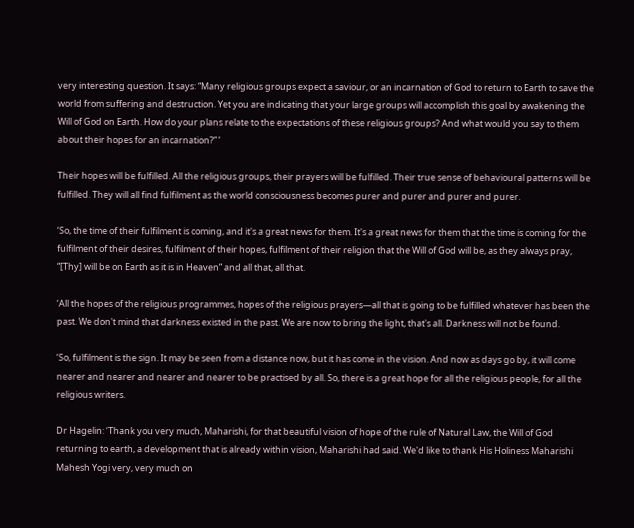very interesting question. It says: “Many religious groups expect a saviour, or an incarnation of God to return to Earth to save the world from suffering and destruction. Yet you are indicating that your large groups will accomplish this goal by awakening the Will of God on Earth. How do your plans relate to the expectations of these religious groups? And what would you say to them about their hopes for an incarnation?” ’

Their hopes will be fulfilled. All the religious groups, their prayers will be fulfilled. Their true sense of behavioural patterns will be fulfilled. They will all find fulfilment as the world consciousness becomes purer and purer and purer and purer.

‘So, the time of their fulfilment is coming, and it's a great news for them. It's a great news for them that the time is coming for the fulfilment of their desires, fulfilment of their hopes, fulfilment of their religion that the Will of God will be, as they always pray, “[Thy] will be on Earth as it is in Heaven” and all that, all that.

‘All the hopes of the religious programmes, hopes of the religious prayers—all that is going to be fulfilled whatever has been the past. We don't mind that darkness existed in the past. We are now to bring the light, that's all. Darkness will not be found.

‘So, fulfilment is the sign. It may be seen from a distance now, but it has come in the vision. And now as days go by, it will come nearer and nearer and nearer and nearer to be practised by all. So, there is a great hope for all the religious people, for all the religious writers.

Dr Hagelin: ‘Thank you very much, Maharishi, for that beautiful vision of hope of the rule of Natural Law, the Will of God returning to earth, a development that is already within vision, Maharishi had said. We'd like to thank His Holiness Maharishi Mahesh Yogi very, very much on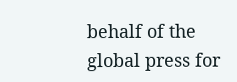behalf of the global press for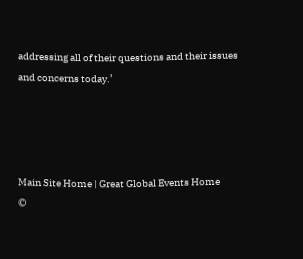addressing all of their questions and their issues and concerns today.’




Main Site Home | Great Global Events Home
©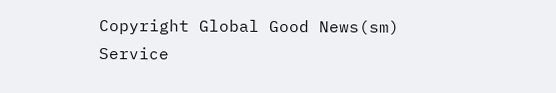Copyright Global Good News(sm) Service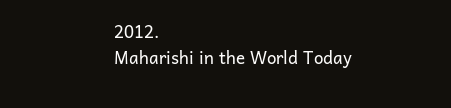2012.
Maharishi in the World Today